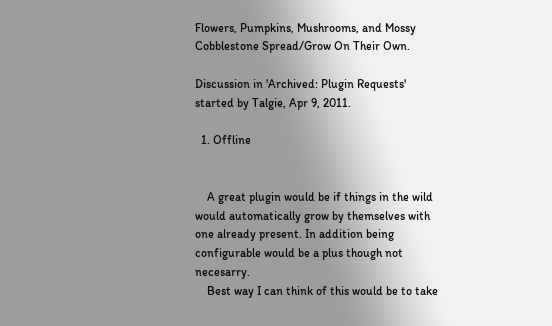Flowers, Pumpkins, Mushrooms, and Mossy Cobblestone Spread/Grow On Their Own.

Discussion in 'Archived: Plugin Requests' started by Talgie, Apr 9, 2011.

  1. Offline


    A great plugin would be if things in the wild would automatically grow by themselves with one already present. In addition being configurable would be a plus though not necesarry.
    Best way I can think of this would be to take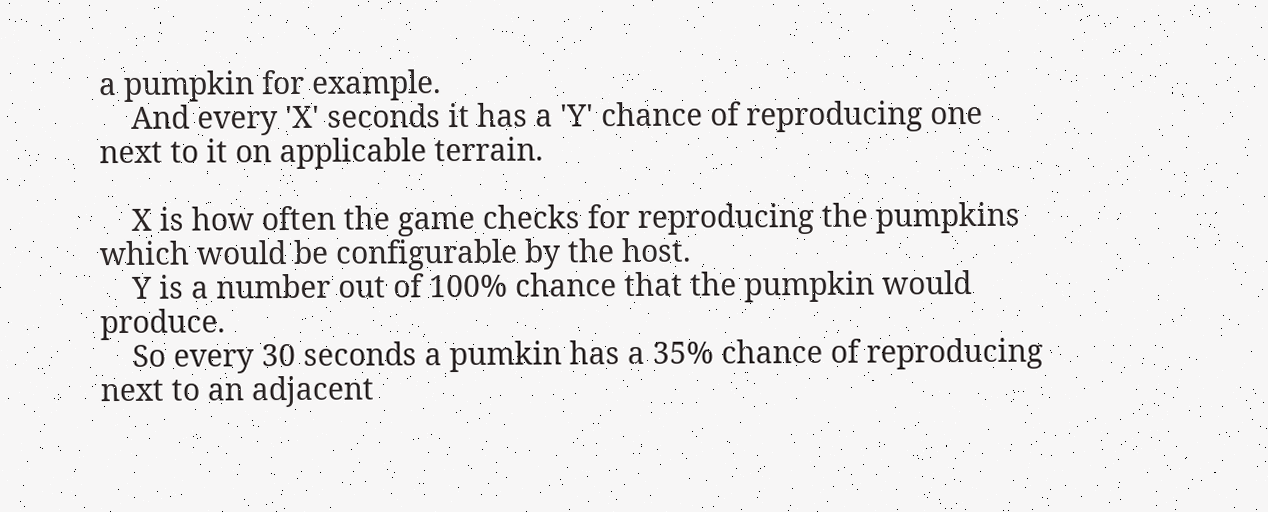a pumpkin for example.
    And every 'X' seconds it has a 'Y' chance of reproducing one next to it on applicable terrain.

    X is how often the game checks for reproducing the pumpkins which would be configurable by the host.
    Y is a number out of 100% chance that the pumpkin would produce.
    So every 30 seconds a pumkin has a 35% chance of reproducing next to an adjacent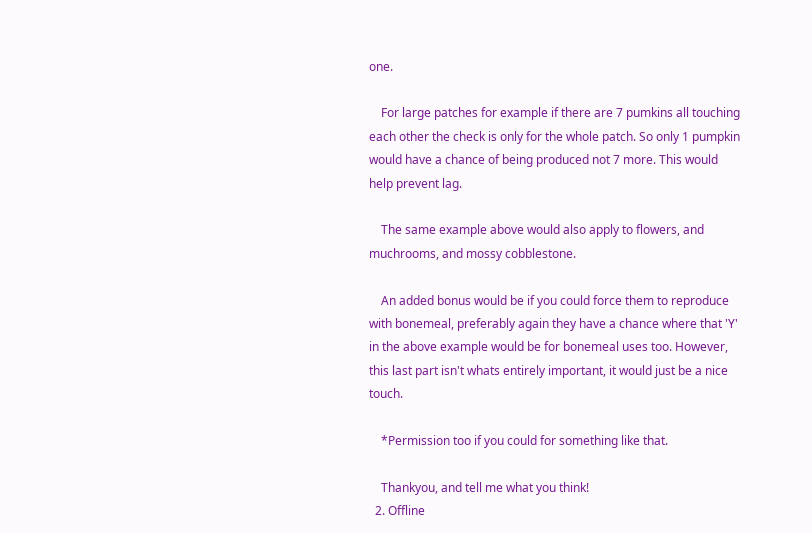one.

    For large patches for example if there are 7 pumkins all touching each other the check is only for the whole patch. So only 1 pumpkin would have a chance of being produced not 7 more. This would help prevent lag.

    The same example above would also apply to flowers, and muchrooms, and mossy cobblestone.

    An added bonus would be if you could force them to reproduce with bonemeal, preferably again they have a chance where that 'Y' in the above example would be for bonemeal uses too. However, this last part isn't whats entirely important, it would just be a nice touch.

    *Permission too if you could for something like that.

    Thankyou, and tell me what you think!
  2. Offline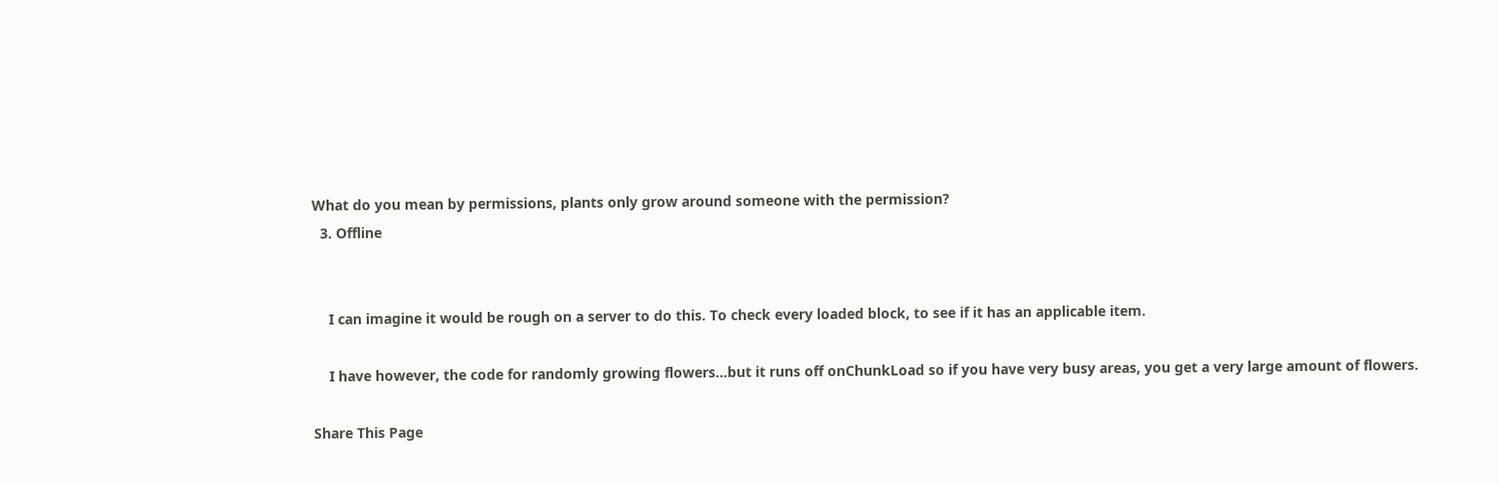What do you mean by permissions, plants only grow around someone with the permission?
  3. Offline


    I can imagine it would be rough on a server to do this. To check every loaded block, to see if it has an applicable item.

    I have however, the code for randomly growing flowers...but it runs off onChunkLoad so if you have very busy areas, you get a very large amount of flowers.

Share This Page